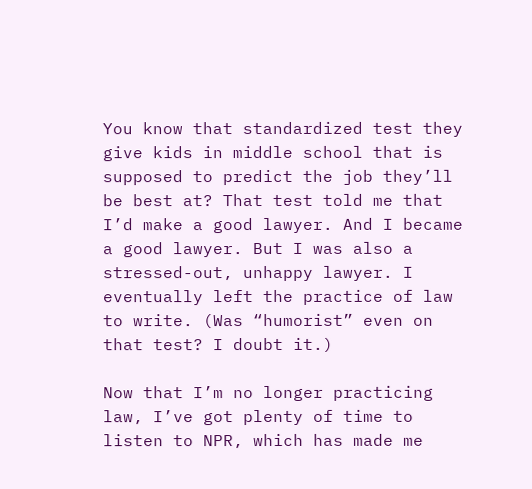You know that standardized test they give kids in middle school that is supposed to predict the job they’ll be best at? That test told me that I’d make a good lawyer. And I became a good lawyer. But I was also a stressed-out, unhappy lawyer. I eventually left the practice of law to write. (Was “humorist” even on that test? I doubt it.)

Now that I’m no longer practicing law, I’ve got plenty of time to listen to NPR, which has made me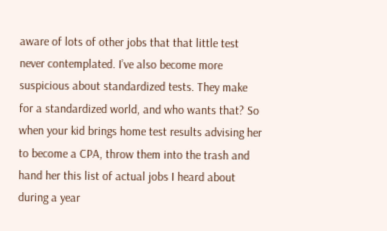aware of lots of other jobs that that little test never contemplated. I’ve also become more suspicious about standardized tests. They make for a standardized world, and who wants that? So when your kid brings home test results advising her to become a CPA, throw them into the trash and hand her this list of actual jobs I heard about during a year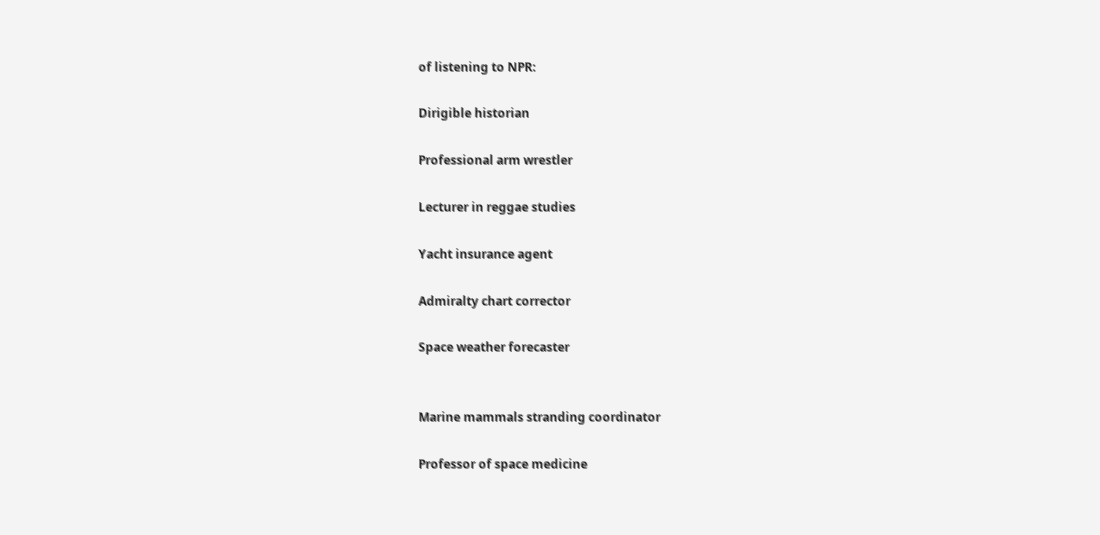of listening to NPR:

Dirigible historian

Professional arm wrestler

Lecturer in reggae studies

Yacht insurance agent

Admiralty chart corrector

Space weather forecaster


Marine mammals stranding coordinator

Professor of space medicine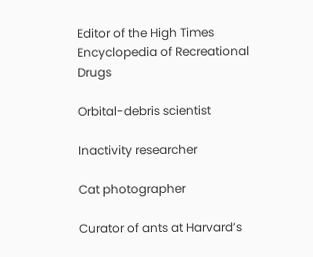Editor of the High Times Encyclopedia of Recreational Drugs

Orbital-debris scientist

Inactivity researcher

Cat photographer

Curator of ants at Harvard’s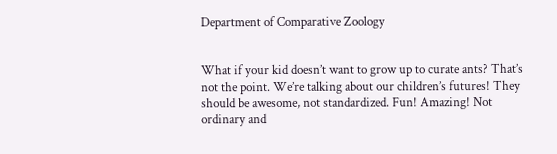Department of Comparative Zoology


What if your kid doesn’t want to grow up to curate ants? That’s not the point. We’re talking about our children’s futures! They should be awesome, not standardized. Fun! Amazing! Not ordinary and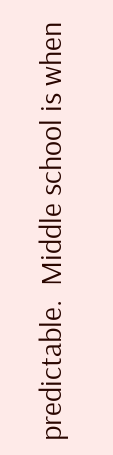predictable.  Middle school is when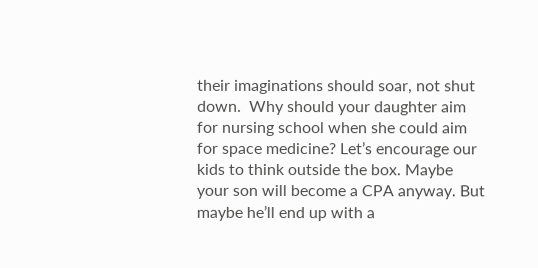their imaginations should soar, not shut down.  Why should your daughter aim for nursing school when she could aim for space medicine? Let’s encourage our kids to think outside the box. Maybe your son will become a CPA anyway. But maybe he’ll end up with a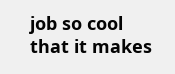job so cool that it makes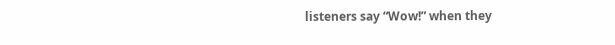listeners say “Wow!” when they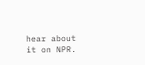hear about it on NPR.